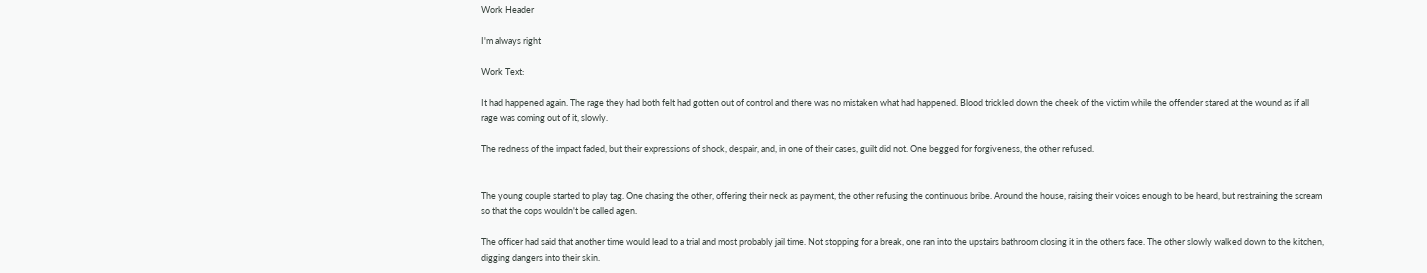Work Header

I'm always right

Work Text:

It had happened again. The rage they had both felt had gotten out of control and there was no mistaken what had happened. Blood trickled down the cheek of the victim while the offender stared at the wound as if all rage was coming out of it, slowly.

The redness of the impact faded, but their expressions of shock, despair, and, in one of their cases, guilt did not. One begged for forgiveness, the other refused.


The young couple started to play tag. One chasing the other, offering their neck as payment, the other refusing the continuous bribe. Around the house, raising their voices enough to be heard, but restraining the scream so that the cops wouldn't be called agen.

The officer had said that another time would lead to a trial and most probably jail time. Not stopping for a break, one ran into the upstairs bathroom closing it in the others face. The other slowly walked down to the kitchen, digging dangers into their skin.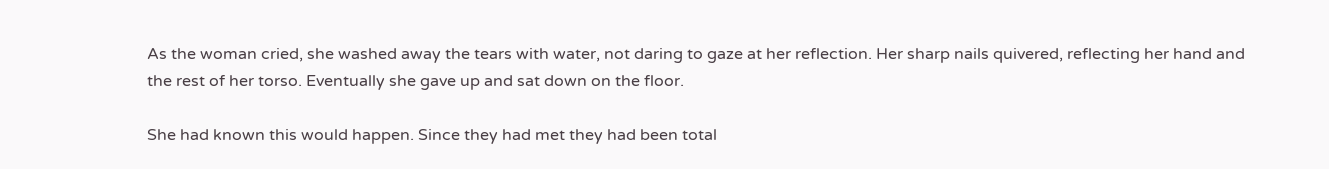As the woman cried, she washed away the tears with water, not daring to gaze at her reflection. Her sharp nails quivered, reflecting her hand and the rest of her torso. Eventually she gave up and sat down on the floor.

She had known this would happen. Since they had met they had been total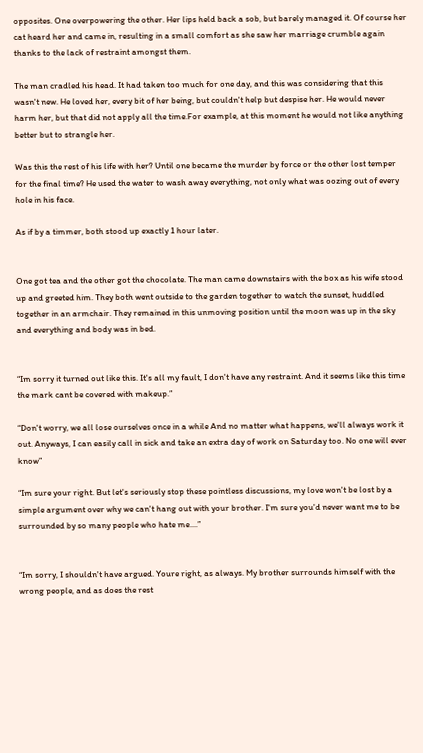opposites. One overpowering the other. Her lips held back a sob, but barely managed it. Of course her cat heard her and came in, resulting in a small comfort as she saw her marriage crumble again thanks to the lack of restraint amongst them.

The man cradled his head. It had taken too much for one day, and this was considering that this wasn't new. He loved her, every bit of her being, but couldn't help but despise her. He would never harm her, but that did not apply all the time.For example, at this moment he would not like anything better but to strangle her.

Was this the rest of his life with her? Until one became the murder by force or the other lost temper for the final time? He used the water to wash away everything, not only what was oozing out of every hole in his face.

As if by a timmer, both stood up exactly 1 hour later.


One got tea and the other got the chocolate. The man came downstairs with the box as his wife stood up and greeted him. They both went outside to the garden together to watch the sunset, huddled together in an armchair. They remained in this unmoving position until the moon was up in the sky and everything and body was in bed.


“Im sorry it turned out like this. It's all my fault, I don't have any restraint. And it seems like this time the mark cant be covered with makeup.”

“Don't worry, we all lose ourselves once in a while And no matter what happens, we'll always work it out. Anyways, I can easily call in sick and take an extra day of work on Saturday too. No one will ever know”

“Im sure your right. But let's seriously stop these pointless discussions, my love won't be lost by a simple argument over why we can't hang out with your brother. I'm sure you'd never want me to be surrounded by so many people who hate me....”


“Im sorry, I shouldn't have argued. Youre right, as always. My brother surrounds himself with the wrong people, and as does the rest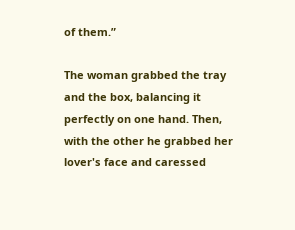of them.”

The woman grabbed the tray and the box, balancing it perfectly on one hand. Then, with the other he grabbed her lover's face and caressed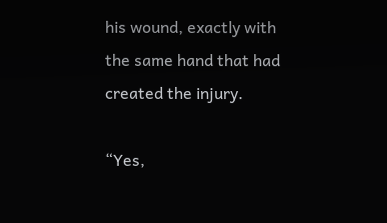his wound, exactly with the same hand that had created the injury.

“Yes,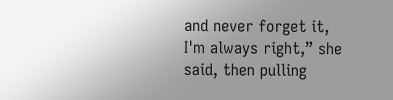and never forget it, I'm always right,” she said, then pulling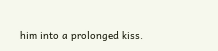him into a prolonged kiss.